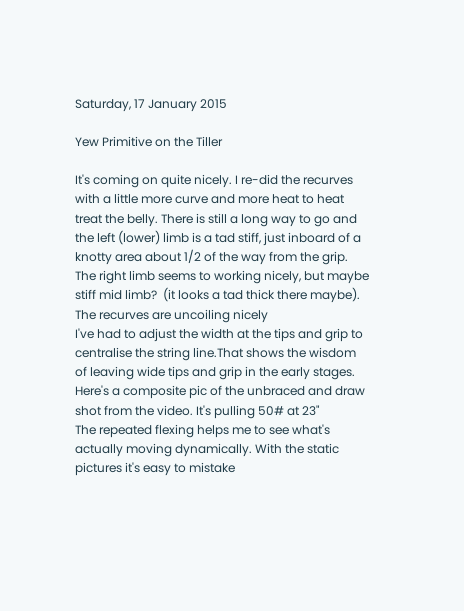Saturday, 17 January 2015

Yew Primitive on the Tiller

It's coming on quite nicely. I re-did the recurves with a little more curve and more heat to heat treat the belly. There is still a long way to go and the left (lower) limb is a tad stiff, just inboard of a knotty area about 1/2 of the way from the grip. The right limb seems to working nicely, but maybe stiff mid limb?  (it looks a tad thick there maybe). The recurves are uncoiling nicely
I've had to adjust the width at the tips and grip to centralise the string line.That shows the wisdom of leaving wide tips and grip in the early stages.
Here's a composite pic of the unbraced and draw shot from the video. It's pulling 50# at 23"
The repeated flexing helps me to see what's actually moving dynamically. With the static pictures it's easy to mistake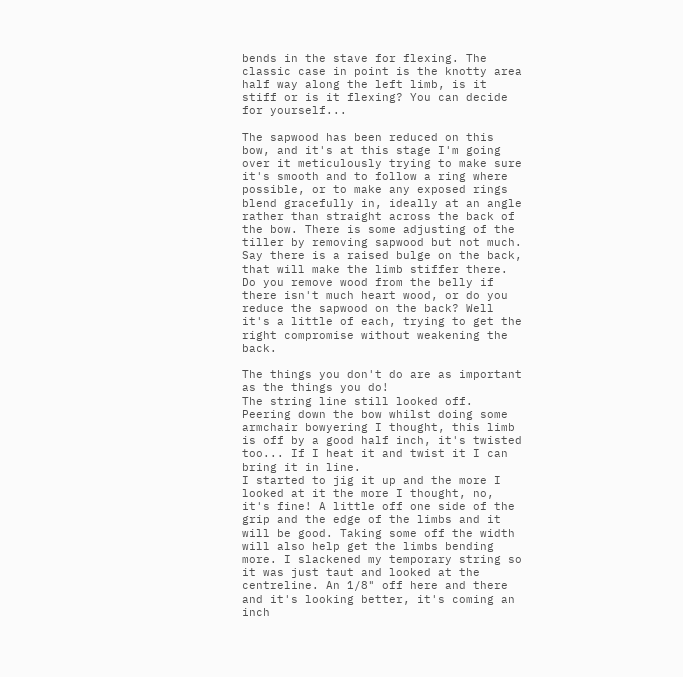bends in the stave for flexing. The classic case in point is the knotty area half way along the left limb, is it stiff or is it flexing? You can decide for yourself...

The sapwood has been reduced on this bow, and it's at this stage I'm going over it meticulously trying to make sure it's smooth and to follow a ring where possible, or to make any exposed rings blend gracefully in, ideally at an angle rather than straight across the back of the bow. There is some adjusting of the tiller by removing sapwood but not much.
Say there is a raised bulge on the back, that will make the limb stiffer there. Do you remove wood from the belly if there isn't much heart wood, or do you reduce the sapwood on the back? Well it's a little of each, trying to get the right compromise without weakening the back.

The things you don't do are as important as the things you do!
The string line still looked off. Peering down the bow whilst doing some armchair bowyering I thought, this limb is off by a good half inch, it's twisted too... If I heat it and twist it I can bring it in line.
I started to jig it up and the more I looked at it the more I thought, no, it's fine! A little off one side of the grip and the edge of the limbs and it will be good. Taking some off the width will also help get the limbs bending more. I slackened my temporary string so it was just taut and looked at the centreline. An 1/8" off here and there and it's looking better, it's coming an inch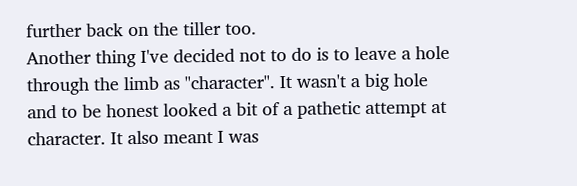further back on the tiller too.
Another thing I've decided not to do is to leave a hole through the limb as "character". It wasn't a big hole and to be honest looked a bit of a pathetic attempt at character. It also meant I was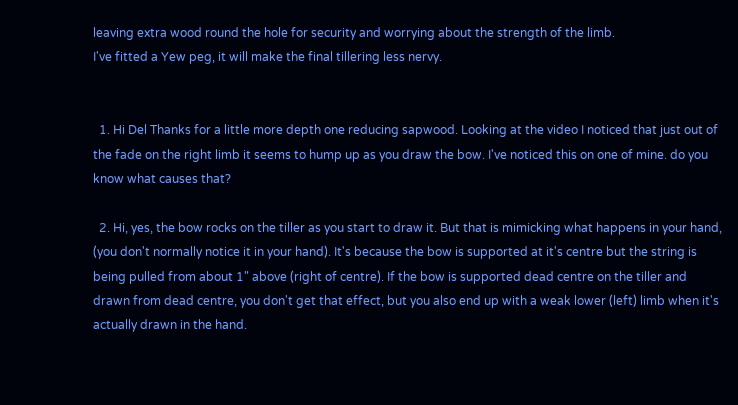leaving extra wood round the hole for security and worrying about the strength of the limb.
I've fitted a Yew peg, it will make the final tillering less nervy.


  1. Hi Del Thanks for a little more depth one reducing sapwood. Looking at the video I noticed that just out of the fade on the right limb it seems to hump up as you draw the bow. I've noticed this on one of mine. do you know what causes that?

  2. Hi, yes, the bow rocks on the tiller as you start to draw it. But that is mimicking what happens in your hand, (you don't normally notice it in your hand). It's because the bow is supported at it's centre but the string is being pulled from about 1" above (right of centre). If the bow is supported dead centre on the tiller and drawn from dead centre, you don't get that effect, but you also end up with a weak lower (left) limb when it's actually drawn in the hand.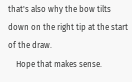that's also why the bow tilts down on the right tip at the start of the draw.
    Hope that makes sense.